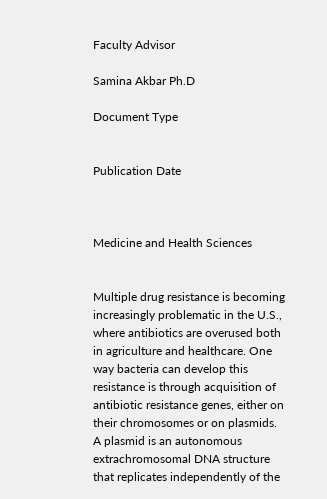Faculty Advisor

Samina Akbar Ph.D

Document Type


Publication Date



Medicine and Health Sciences


Multiple drug resistance is becoming increasingly problematic in the U.S., where antibiotics are overused both in agriculture and healthcare. One way bacteria can develop this resistance is through acquisition of antibiotic resistance genes, either on their chromosomes or on plasmids. A plasmid is an autonomous extrachromosomal DNA structure that replicates independently of the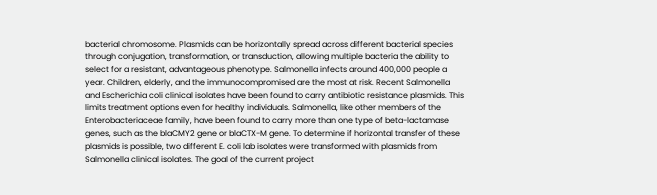bacterial chromosome. Plasmids can be horizontally spread across different bacterial species through conjugation, transformation, or transduction, allowing multiple bacteria the ability to select for a resistant, advantageous phenotype. Salmonella infects around 400,000 people a year. Children, elderly, and the immunocompromised are the most at risk. Recent Salmonella and Escherichia coli clinical isolates have been found to carry antibiotic resistance plasmids. This limits treatment options even for healthy individuals. Salmonella, like other members of the Enterobacteriaceae family, have been found to carry more than one type of beta-lactamase genes, such as the blaCMY2 gene or blaCTX-M gene. To determine if horizontal transfer of these plasmids is possible, two different E. coli lab isolates were transformed with plasmids from Salmonella clinical isolates. The goal of the current project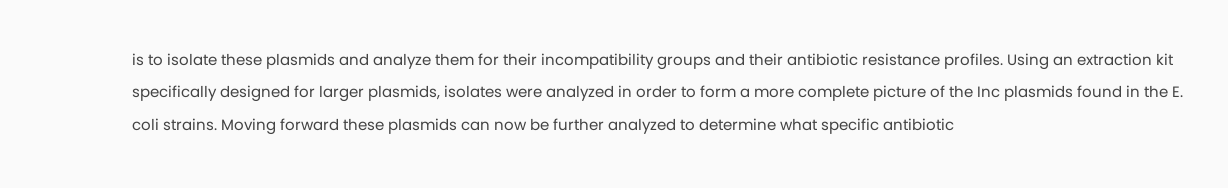is to isolate these plasmids and analyze them for their incompatibility groups and their antibiotic resistance profiles. Using an extraction kit specifically designed for larger plasmids, isolates were analyzed in order to form a more complete picture of the Inc plasmids found in the E. coli strains. Moving forward these plasmids can now be further analyzed to determine what specific antibiotic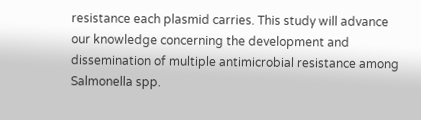resistance each plasmid carries. This study will advance our knowledge concerning the development and dissemination of multiple antimicrobial resistance among Salmonella spp.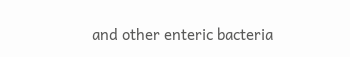and other enteric bacteria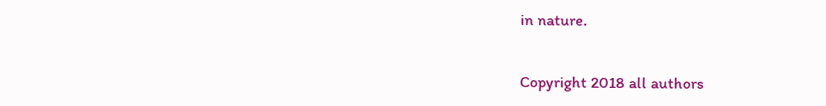in nature.


Copyright 2018 all authors